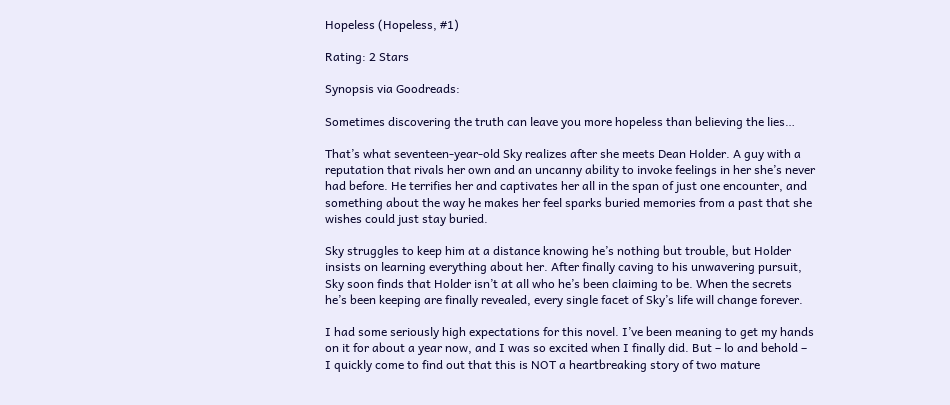Hopeless (Hopeless, #1)

Rating: 2 Stars

Synopsis via Goodreads:

Sometimes discovering the truth can leave you more hopeless than believing the lies…

That’s what seventeen-year-old Sky realizes after she meets Dean Holder. A guy with a reputation that rivals her own and an uncanny ability to invoke feelings in her she’s never had before. He terrifies her and captivates her all in the span of just one encounter, and something about the way he makes her feel sparks buried memories from a past that she wishes could just stay buried.

Sky struggles to keep him at a distance knowing he’s nothing but trouble, but Holder insists on learning everything about her. After finally caving to his unwavering pursuit, Sky soon finds that Holder isn’t at all who he’s been claiming to be. When the secrets he’s been keeping are finally revealed, every single facet of Sky’s life will change forever.

I had some seriously high expectations for this novel. I’ve been meaning to get my hands on it for about a year now, and I was so excited when I finally did. But – lo and behold – I quickly come to find out that this is NOT a heartbreaking story of two mature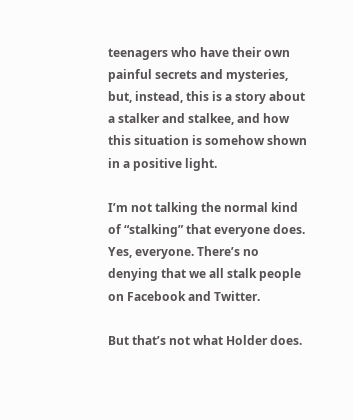teenagers who have their own painful secrets and mysteries, but, instead, this is a story about a stalker and stalkee, and how this situation is somehow shown in a positive light.

I’m not talking the normal kind of “stalking” that everyone does. Yes, everyone. There’s no denying that we all stalk people on Facebook and Twitter.

But that’s not what Holder does.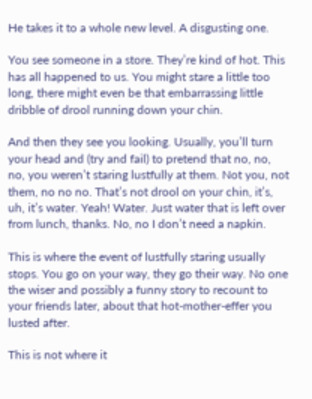He takes it to a whole new level. A disgusting one.

You see someone in a store. They’re kind of hot. This has all happened to us. You might stare a little too long, there might even be that embarrassing little dribble of drool running down your chin.

And then they see you looking. Usually, you’ll turn your head and (try and fail) to pretend that no, no, no, you weren’t staring lustfully at them. Not you, not them, no no no. That’s not drool on your chin, it’s, uh, it’s water. Yeah! Water. Just water that is left over from lunch, thanks. No, no I don’t need a napkin.

This is where the event of lustfully staring usually stops. You go on your way, they go their way. No one the wiser and possibly a funny story to recount to your friends later, about that hot-mother-effer you lusted after.

This is not where it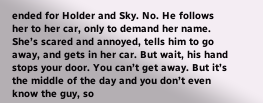ended for Holder and Sky. No. He follows her to her car, only to demand her name. She’s scared and annoyed, tells him to go away, and gets in her car. But wait, his hand stops your door. You can’t get away. But it’s the middle of the day and you don’t even know the guy, so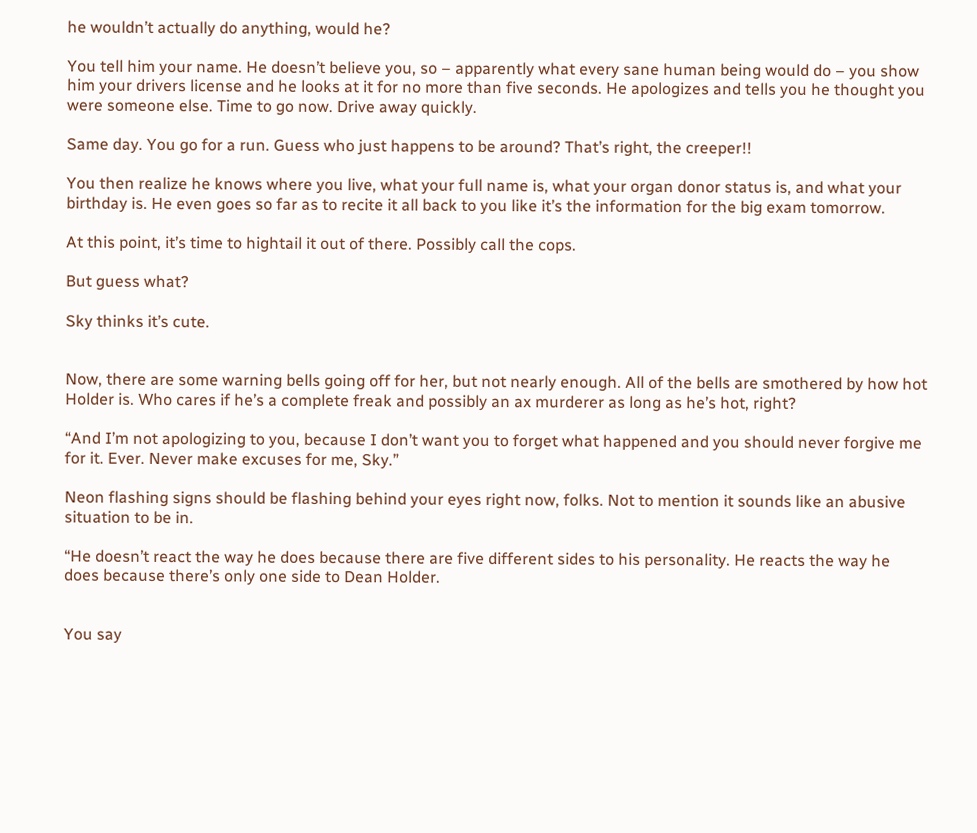he wouldn’t actually do anything, would he?

You tell him your name. He doesn’t believe you, so – apparently what every sane human being would do – you show him your drivers license and he looks at it for no more than five seconds. He apologizes and tells you he thought you were someone else. Time to go now. Drive away quickly.

Same day. You go for a run. Guess who just happens to be around? That’s right, the creeper!!

You then realize he knows where you live, what your full name is, what your organ donor status is, and what your birthday is. He even goes so far as to recite it all back to you like it’s the information for the big exam tomorrow.

At this point, it’s time to hightail it out of there. Possibly call the cops.

But guess what?

Sky thinks it’s cute.


Now, there are some warning bells going off for her, but not nearly enough. All of the bells are smothered by how hot Holder is. Who cares if he’s a complete freak and possibly an ax murderer as long as he’s hot, right?

“And I’m not apologizing to you, because I don’t want you to forget what happened and you should never forgive me for it. Ever. Never make excuses for me, Sky.”

Neon flashing signs should be flashing behind your eyes right now, folks. Not to mention it sounds like an abusive situation to be in.

“He doesn’t react the way he does because there are five different sides to his personality. He reacts the way he does because there’s only one side to Dean Holder.


You say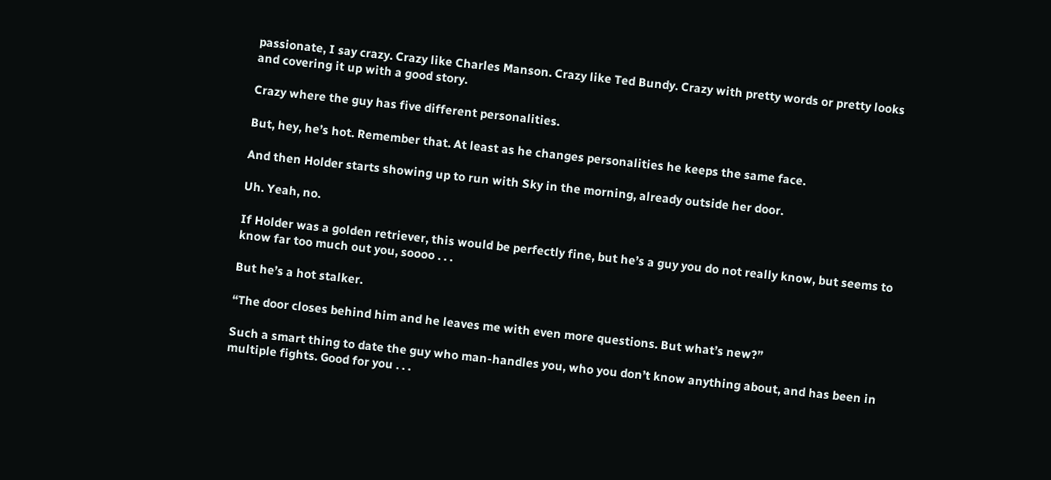passionate, I say crazy. Crazy like Charles Manson. Crazy like Ted Bundy. Crazy with pretty words or pretty looks and covering it up with a good story.

Crazy where the guy has five different personalities.

But, hey, he’s hot. Remember that. At least as he changes personalities he keeps the same face.

And then Holder starts showing up to run with Sky in the morning, already outside her door.

Uh. Yeah, no.

If Holder was a golden retriever, this would be perfectly fine, but he’s a guy you do not really know, but seems to know far too much out you, soooo . . .

But he’s a hot stalker.

“The door closes behind him and he leaves me with even more questions. But what’s new?”

Such a smart thing to date the guy who man-handles you, who you don’t know anything about, and has been in multiple fights. Good for you . . .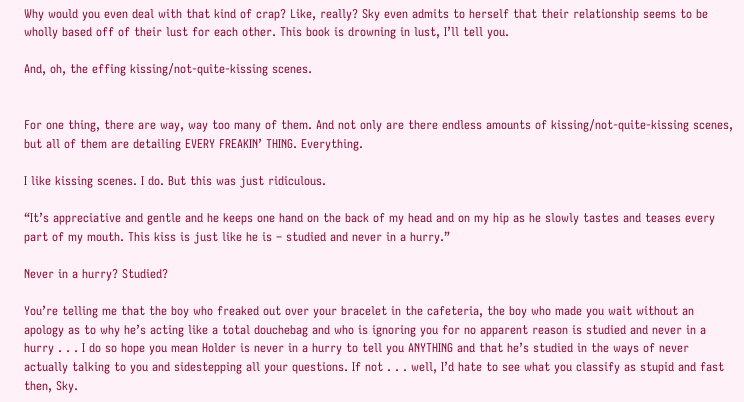Why would you even deal with that kind of crap? Like, really? Sky even admits to herself that their relationship seems to be wholly based off of their lust for each other. This book is drowning in lust, I’ll tell you.

And, oh, the effing kissing/not-quite-kissing scenes.


For one thing, there are way, way too many of them. And not only are there endless amounts of kissing/not-quite-kissing scenes, but all of them are detailing EVERY FREAKIN’ THING. Everything.

I like kissing scenes. I do. But this was just ridiculous.

“It’s appreciative and gentle and he keeps one hand on the back of my head and on my hip as he slowly tastes and teases every part of my mouth. This kiss is just like he is – studied and never in a hurry.”

Never in a hurry? Studied?

You’re telling me that the boy who freaked out over your bracelet in the cafeteria, the boy who made you wait without an apology as to why he’s acting like a total douchebag and who is ignoring you for no apparent reason is studied and never in a hurry . . . I do so hope you mean Holder is never in a hurry to tell you ANYTHING and that he’s studied in the ways of never actually talking to you and sidestepping all your questions. If not . . . well, I’d hate to see what you classify as stupid and fast then, Sky.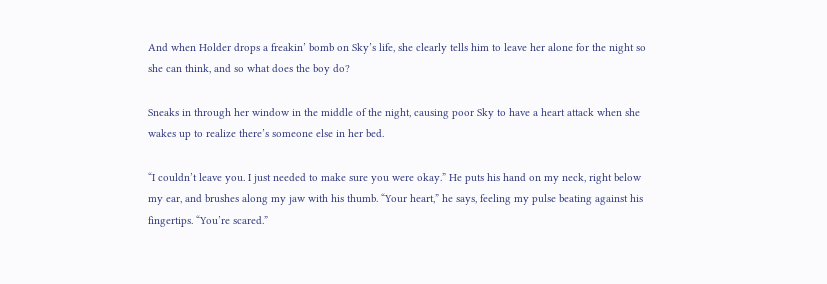And when Holder drops a freakin’ bomb on Sky’s life, she clearly tells him to leave her alone for the night so she can think, and so what does the boy do?

Sneaks in through her window in the middle of the night, causing poor Sky to have a heart attack when she wakes up to realize there’s someone else in her bed.

“I couldn’t leave you. I just needed to make sure you were okay.” He puts his hand on my neck, right below my ear, and brushes along my jaw with his thumb. “Your heart,” he says, feeling my pulse beating against his fingertips. “You’re scared.”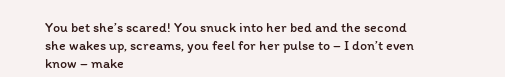You bet she’s scared! You snuck into her bed and the second she wakes up, screams, you feel for her pulse to – I don’t even know – make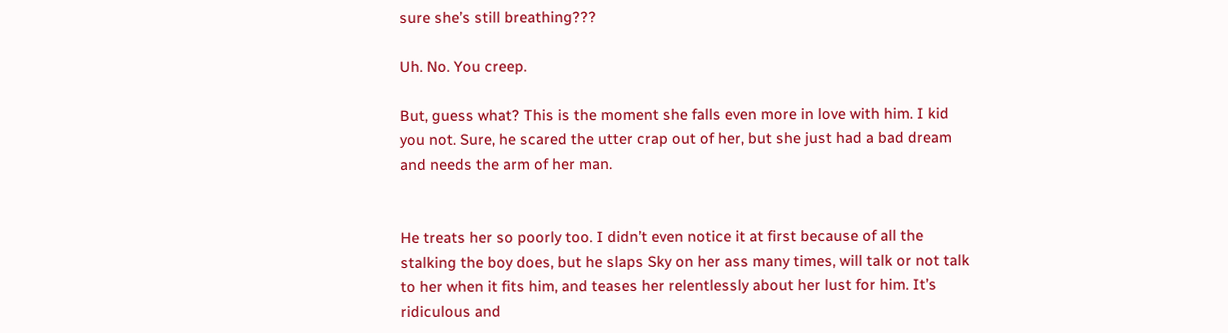sure she’s still breathing???

Uh. No. You creep.

But, guess what? This is the moment she falls even more in love with him. I kid you not. Sure, he scared the utter crap out of her, but she just had a bad dream and needs the arm of her man.


He treats her so poorly too. I didn’t even notice it at first because of all the stalking the boy does, but he slaps Sky on her ass many times, will talk or not talk to her when it fits him, and teases her relentlessly about her lust for him. It’s ridiculous and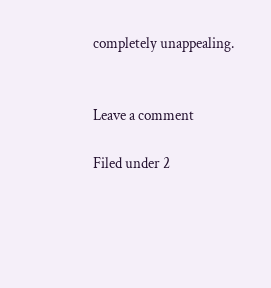completely unappealing.


Leave a comment

Filed under 2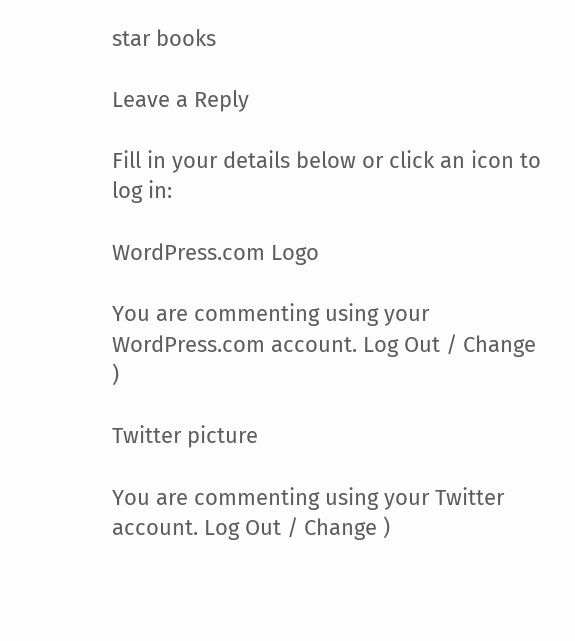star books

Leave a Reply

Fill in your details below or click an icon to log in:

WordPress.com Logo

You are commenting using your WordPress.com account. Log Out / Change )

Twitter picture

You are commenting using your Twitter account. Log Out / Change )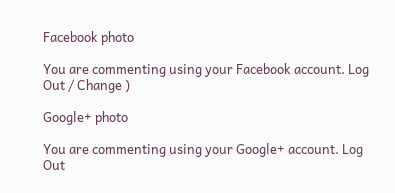Facebook photo

You are commenting using your Facebook account. Log Out / Change )

Google+ photo

You are commenting using your Google+ account. Log Out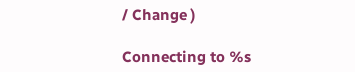/ Change )

Connecting to %s